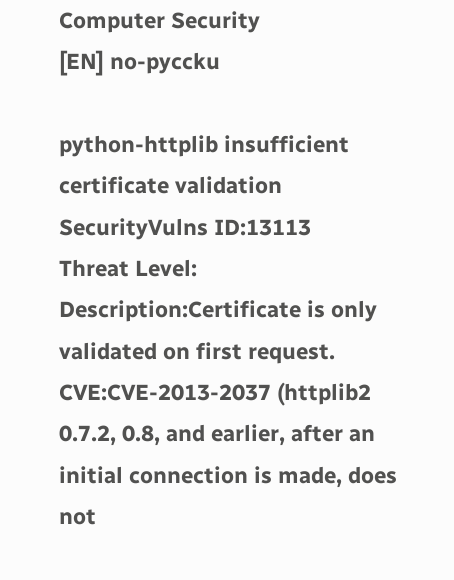Computer Security
[EN] no-pyccku

python-httplib insufficient certificate validation
SecurityVulns ID:13113
Threat Level:
Description:Certificate is only validated on first request.
CVE:CVE-2013-2037 (httplib2 0.7.2, 0.8, and earlier, after an initial connection is made, does not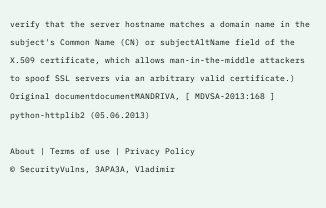verify that the server hostname matches a domain name in the subject's Common Name (CN) or subjectAltName field of the X.509 certificate, which allows man-in-the-middle attackers to spoof SSL servers via an arbitrary valid certificate.)
Original documentdocumentMANDRIVA, [ MDVSA-2013:168 ] python-httplib2 (05.06.2013)

About | Terms of use | Privacy Policy
© SecurityVulns, 3APA3A, Vladimir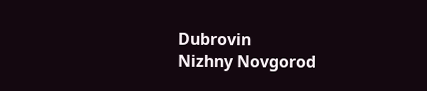Dubrovin
Nizhny Novgorod